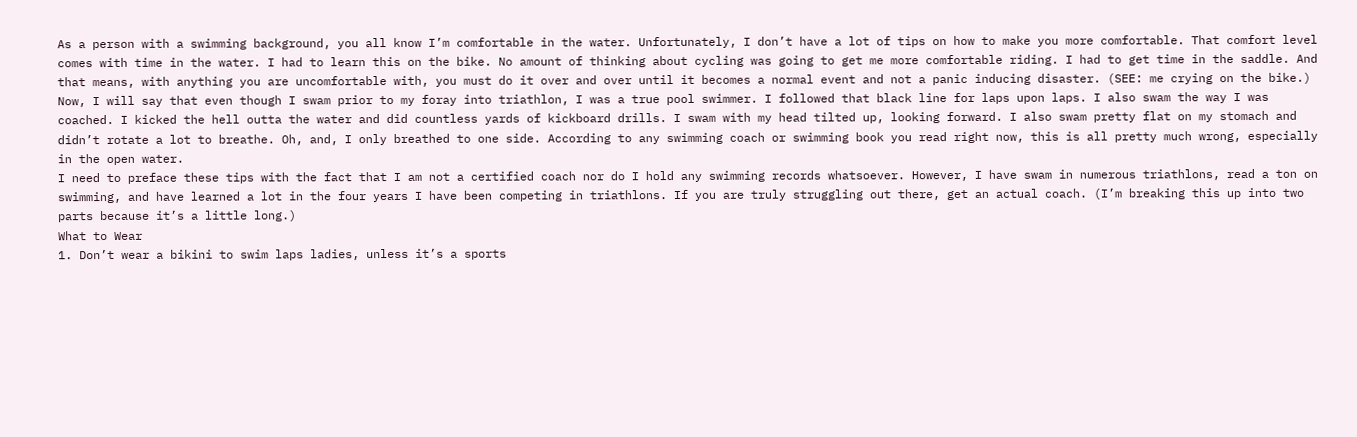As a person with a swimming background, you all know I’m comfortable in the water. Unfortunately, I don’t have a lot of tips on how to make you more comfortable. That comfort level comes with time in the water. I had to learn this on the bike. No amount of thinking about cycling was going to get me more comfortable riding. I had to get time in the saddle. And that means, with anything you are uncomfortable with, you must do it over and over until it becomes a normal event and not a panic inducing disaster. (SEE: me crying on the bike.)
Now, I will say that even though I swam prior to my foray into triathlon, I was a true pool swimmer. I followed that black line for laps upon laps. I also swam the way I was coached. I kicked the hell outta the water and did countless yards of kickboard drills. I swam with my head tilted up, looking forward. I also swam pretty flat on my stomach and didn’t rotate a lot to breathe. Oh, and, I only breathed to one side. According to any swimming coach or swimming book you read right now, this is all pretty much wrong, especially in the open water.
I need to preface these tips with the fact that I am not a certified coach nor do I hold any swimming records whatsoever. However, I have swam in numerous triathlons, read a ton on swimming, and have learned a lot in the four years I have been competing in triathlons. If you are truly struggling out there, get an actual coach. (I’m breaking this up into two parts because it’s a little long.)
What to Wear
1. Don’t wear a bikini to swim laps ladies, unless it’s a sports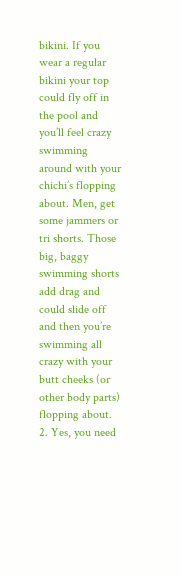bikini. If you wear a regular bikini your top could fly off in the pool and you’ll feel crazy swimming around with your chichi’s flopping about. Men, get some jammers or tri shorts. Those big, baggy swimming shorts add drag and could slide off and then you’re swimming all crazy with your butt cheeks (or other body parts) flopping about.
2. Yes, you need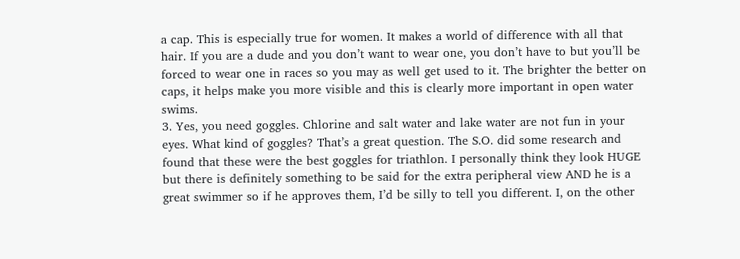a cap. This is especially true for women. It makes a world of difference with all that hair. If you are a dude and you don’t want to wear one, you don’t have to but you’ll be forced to wear one in races so you may as well get used to it. The brighter the better on caps, it helps make you more visible and this is clearly more important in open water swims.
3. Yes, you need goggles. Chlorine and salt water and lake water are not fun in your eyes. What kind of goggles? That’s a great question. The S.O. did some research and found that these were the best goggles for triathlon. I personally think they look HUGE but there is definitely something to be said for the extra peripheral view AND he is a great swimmer so if he approves them, I’d be silly to tell you different. I, on the other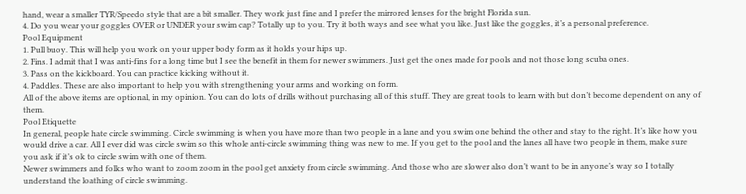hand, wear a smaller TYR/Speedo style that are a bit smaller. They work just fine and I prefer the mirrored lenses for the bright Florida sun.
4. Do you wear your goggles OVER or UNDER your swim cap? Totally up to you. Try it both ways and see what you like. Just like the goggles, it’s a personal preference.
Pool Equipment
1. Pull buoy. This will help you work on your upper body form as it holds your hips up.
2. Fins. I admit that I was anti-fins for a long time but I see the benefit in them for newer swimmers. Just get the ones made for pools and not those long scuba ones.
3. Pass on the kickboard. You can practice kicking without it.
4. Paddles. These are also important to help you with strengthening your arms and working on form.
All of the above items are optional, in my opinion. You can do lots of drills without purchasing all of this stuff. They are great tools to learn with but don’t become dependent on any of them.
Pool Etiquette
In general, people hate circle swimming. Circle swimming is when you have more than two people in a lane and you swim one behind the other and stay to the right. It’s like how you would drive a car. All I ever did was circle swim so this whole anti-circle swimming thing was new to me. If you get to the pool and the lanes all have two people in them, make sure you ask if it’s ok to circle swim with one of them.
Newer swimmers and folks who want to zoom zoom in the pool get anxiety from circle swimming. And those who are slower also don’t want to be in anyone’s way so I totally understand the loathing of circle swimming.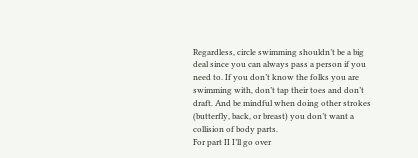Regardless, circle swimming shouldn’t be a big deal since you can always pass a person if you need to. If you don’t know the folks you are swimming with, don’t tap their toes and don’t draft. And be mindful when doing other strokes (butterfly, back, or breast) you don’t want a collision of body parts.
For part II I’ll go over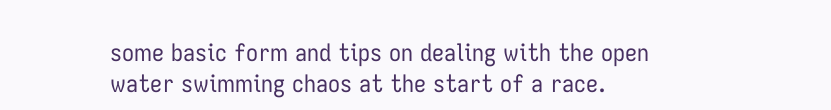some basic form and tips on dealing with the open water swimming chaos at the start of a race.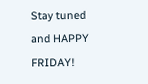Stay tuned and HAPPY FRIDAY!